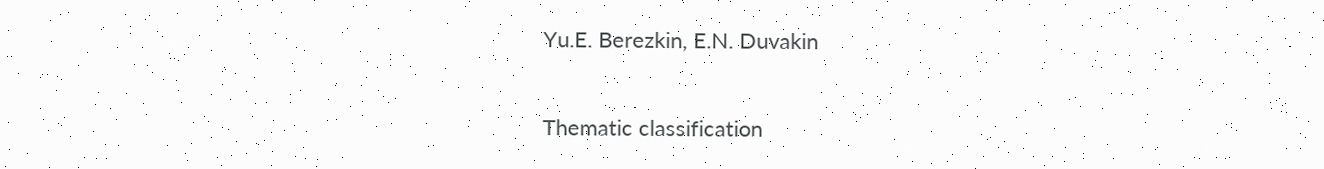Yu.E. Berezkin, E.N. Duvakin

Thematic classification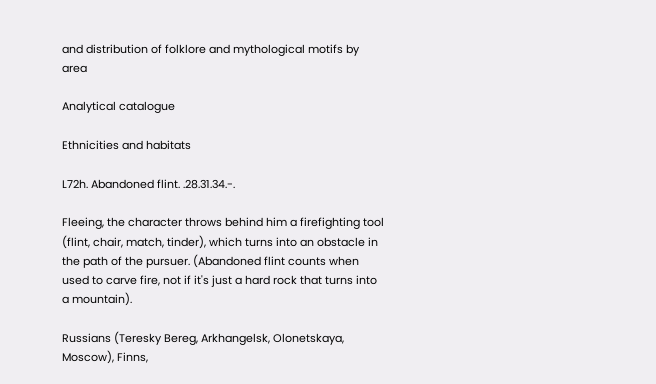and distribution of folklore and mythological motifs by area

Analytical catalogue

Ethnicities and habitats

L72h. Abandoned flint. .28.31.34.-.

Fleeing, the character throws behind him a firefighting tool (flint, chair, match, tinder), which turns into an obstacle in the path of the pursuer. (Abandoned flint counts when used to carve fire, not if it's just a hard rock that turns into a mountain).

Russians (Teresky Bereg, Arkhangelsk, Olonetskaya, Moscow), Finns,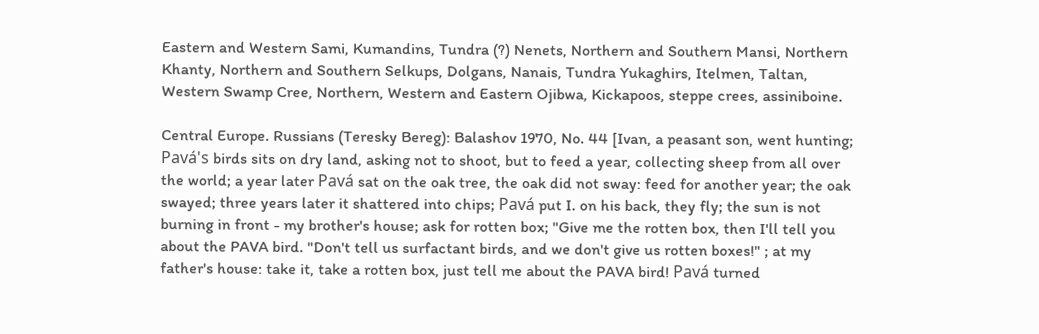Eastern and Western Sami, Kumandins, Tundra (?) Nenets, Northern and Southern Mansi, Northern Khanty, Northern and Southern Selkups, Dolgans, Nanais, Tundra Yukaghirs, Itelmen, Taltan, Western Swamp Cree, Northern, Western and Eastern Ojibwa, Kickapoos, steppe crees, assiniboine.

Central Europe. Russians (Teresky Bereg): Balashov 1970, No. 44 [Ivan, a peasant son, went hunting; Pavá's birds sits on dry land, asking not to shoot, but to feed a year, collecting sheep from all over the world; a year later Pavá sat on the oak tree, the oak did not sway: feed for another year; the oak swayed; three years later it shattered into chips; Pavá put I. on his back, they fly; the sun is not burning in front - my brother's house; ask for rotten box; "Give me the rotten box, then I'll tell you about the PAVA bird. "Don't tell us surfactant birds, and we don't give us rotten boxes!" ; at my father's house: take it, take a rotten box, just tell me about the PAVA bird! Pavá turned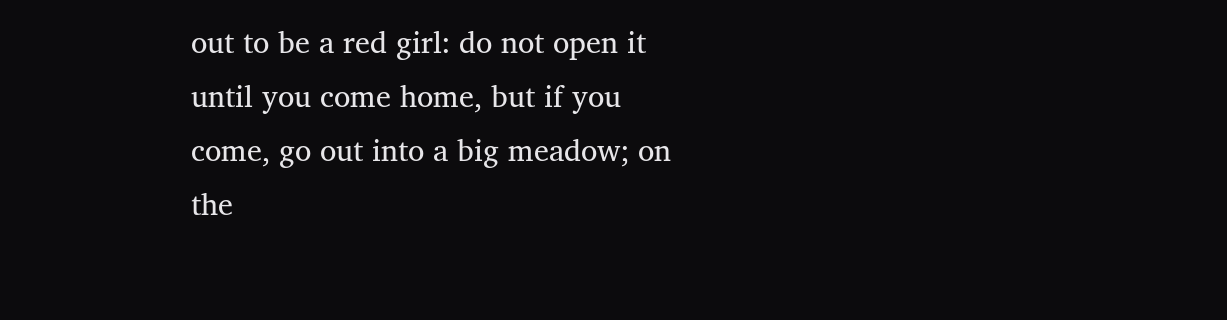out to be a red girl: do not open it until you come home, but if you come, go out into a big meadow; on the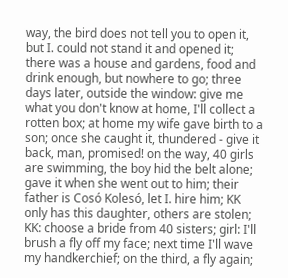way, the bird does not tell you to open it, but I. could not stand it and opened it; there was a house and gardens, food and drink enough, but nowhere to go; three days later, outside the window: give me what you don't know at home, I'll collect a rotten box; at home my wife gave birth to a son; once she caught it, thundered - give it back, man, promised! on the way, 40 girls are swimming, the boy hid the belt alone; gave it when she went out to him; their father is Cosó Kolesó, let I. hire him; KK only has this daughter, others are stolen; KK: choose a bride from 40 sisters; girl: I'll brush a fly off my face; next time I'll wave my handkerchief; on the third, a fly again;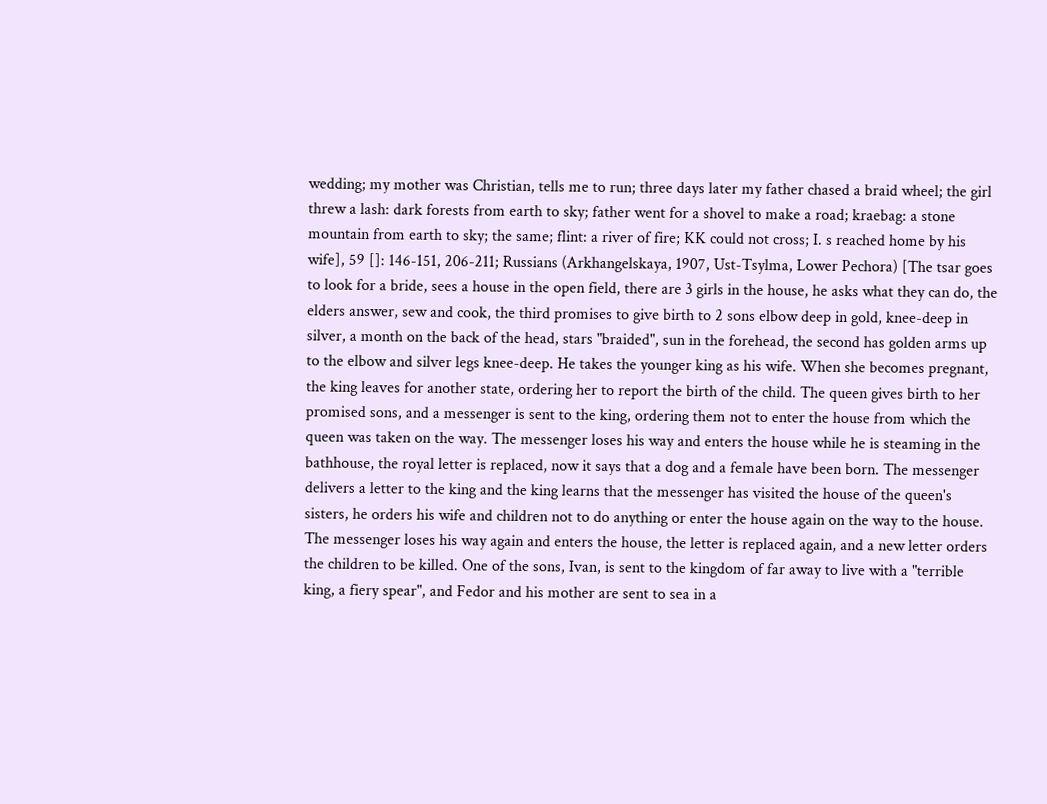wedding; my mother was Christian, tells me to run; three days later my father chased a braid wheel; the girl threw a lash: dark forests from earth to sky; father went for a shovel to make a road; kraebag: a stone mountain from earth to sky; the same; flint: a river of fire; KK could not cross; I. s reached home by his wife], 59 []: 146-151, 206-211; Russians (Arkhangelskaya, 1907, Ust-Tsylma, Lower Pechora) [The tsar goes to look for a bride, sees a house in the open field, there are 3 girls in the house, he asks what they can do, the elders answer, sew and cook, the third promises to give birth to 2 sons elbow deep in gold, knee-deep in silver, a month on the back of the head, stars "braided", sun in the forehead, the second has golden arms up to the elbow and silver legs knee-deep. He takes the younger king as his wife. When she becomes pregnant, the king leaves for another state, ordering her to report the birth of the child. The queen gives birth to her promised sons, and a messenger is sent to the king, ordering them not to enter the house from which the queen was taken on the way. The messenger loses his way and enters the house while he is steaming in the bathhouse, the royal letter is replaced, now it says that a dog and a female have been born. The messenger delivers a letter to the king and the king learns that the messenger has visited the house of the queen's sisters, he orders his wife and children not to do anything or enter the house again on the way to the house. The messenger loses his way again and enters the house, the letter is replaced again, and a new letter orders the children to be killed. One of the sons, Ivan, is sent to the kingdom of far away to live with a "terrible king, a fiery spear", and Fedor and his mother are sent to sea in a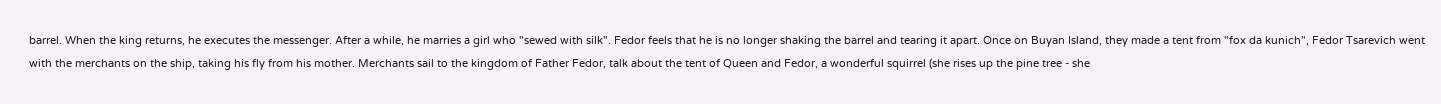barrel. When the king returns, he executes the messenger. After a while, he marries a girl who "sewed with silk". Fedor feels that he is no longer shaking the barrel and tearing it apart. Once on Buyan Island, they made a tent from "fox da kunich", Fedor Tsarevich went with the merchants on the ship, taking his fly from his mother. Merchants sail to the kingdom of Father Fedor, talk about the tent of Queen and Fedor, a wonderful squirrel (she rises up the pine tree - she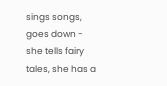sings songs, goes down - she tells fairy tales, she has a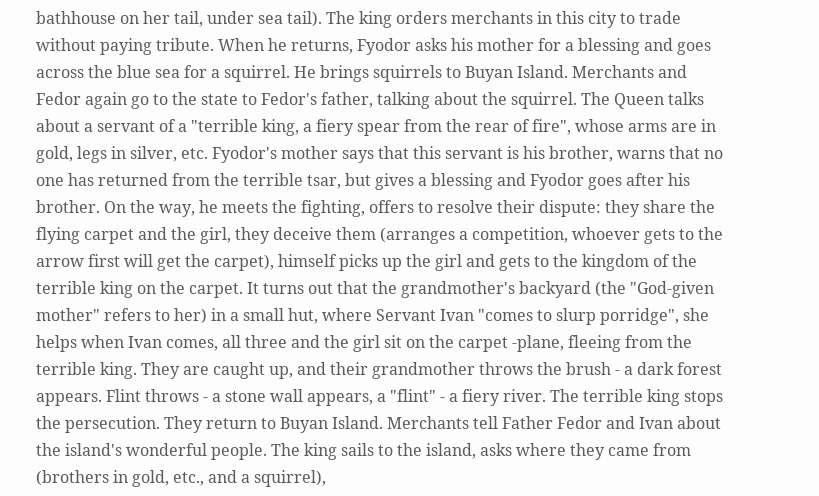bathhouse on her tail, under sea tail). The king orders merchants in this city to trade without paying tribute. When he returns, Fyodor asks his mother for a blessing and goes across the blue sea for a squirrel. He brings squirrels to Buyan Island. Merchants and Fedor again go to the state to Fedor's father, talking about the squirrel. The Queen talks about a servant of a "terrible king, a fiery spear from the rear of fire", whose arms are in gold, legs in silver, etc. Fyodor's mother says that this servant is his brother, warns that no one has returned from the terrible tsar, but gives a blessing and Fyodor goes after his brother. On the way, he meets the fighting, offers to resolve their dispute: they share the flying carpet and the girl, they deceive them (arranges a competition, whoever gets to the arrow first will get the carpet), himself picks up the girl and gets to the kingdom of the terrible king on the carpet. It turns out that the grandmother's backyard (the "God-given mother" refers to her) in a small hut, where Servant Ivan "comes to slurp porridge", she helps when Ivan comes, all three and the girl sit on the carpet -plane, fleeing from the terrible king. They are caught up, and their grandmother throws the brush - a dark forest appears. Flint throws - a stone wall appears, a "flint" - a fiery river. The terrible king stops the persecution. They return to Buyan Island. Merchants tell Father Fedor and Ivan about the island's wonderful people. The king sails to the island, asks where they came from (brothers in gold, etc., and a squirrel),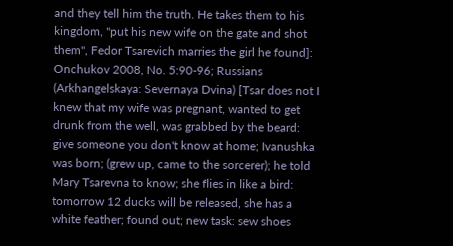and they tell him the truth. He takes them to his kingdom, "put his new wife on the gate and shot them", Fedor Tsarevich marries the girl he found]: Onchukov 2008, No. 5:90-96; Russians (Arkhangelskaya: Severnaya Dvina) [Tsar does not I knew that my wife was pregnant, wanted to get drunk from the well, was grabbed by the beard: give someone you don't know at home; Ivanushka was born; (grew up, came to the sorcerer); he told Mary Tsarevna to know; she flies in like a bird: tomorrow 12 ducks will be released, she has a white feather; found out; new task: sew shoes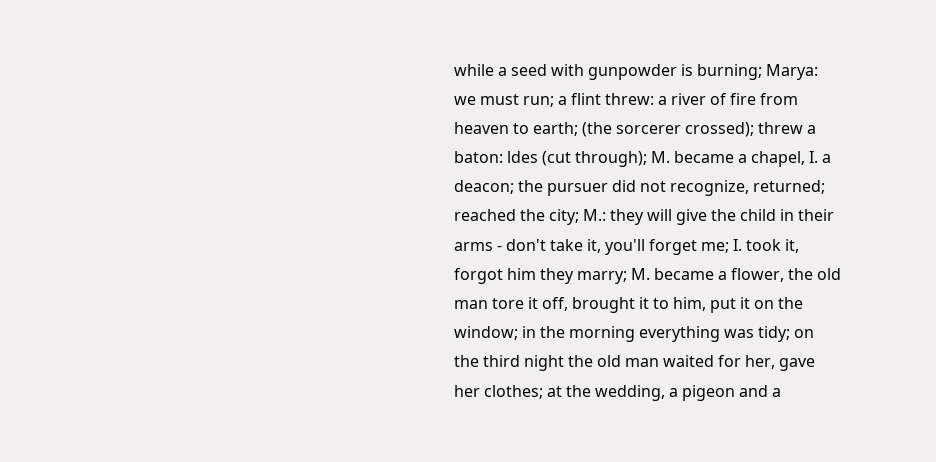while a seed with gunpowder is burning; Marya: we must run; a flint threw: a river of fire from heaven to earth; (the sorcerer crossed); threw a baton: ldes (cut through); M. became a chapel, I. a deacon; the pursuer did not recognize, returned; reached the city; M.: they will give the child in their arms - don't take it, you'll forget me; I. took it, forgot him they marry; M. became a flower, the old man tore it off, brought it to him, put it on the window; in the morning everything was tidy; on the third night the old man waited for her, gave her clothes; at the wedding, a pigeon and a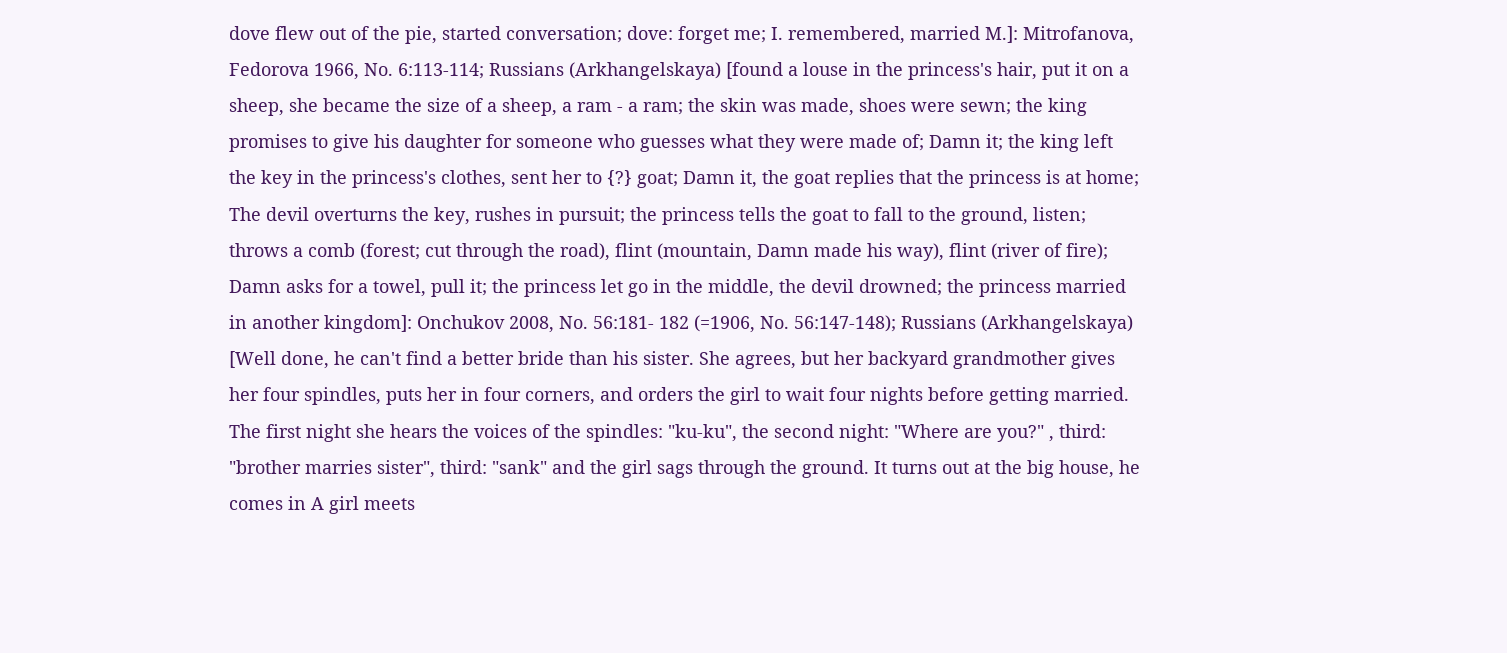dove flew out of the pie, started conversation; dove: forget me; I. remembered, married M.]: Mitrofanova, Fedorova 1966, No. 6:113-114; Russians (Arkhangelskaya) [found a louse in the princess's hair, put it on a sheep, she became the size of a sheep, a ram - a ram; the skin was made, shoes were sewn; the king promises to give his daughter for someone who guesses what they were made of; Damn it; the king left the key in the princess's clothes, sent her to {?} goat; Damn it, the goat replies that the princess is at home; The devil overturns the key, rushes in pursuit; the princess tells the goat to fall to the ground, listen; throws a comb (forest; cut through the road), flint (mountain, Damn made his way), flint (river of fire); Damn asks for a towel, pull it; the princess let go in the middle, the devil drowned; the princess married in another kingdom]: Onchukov 2008, No. 56:181- 182 (=1906, No. 56:147-148); Russians (Arkhangelskaya) [Well done, he can't find a better bride than his sister. She agrees, but her backyard grandmother gives her four spindles, puts her in four corners, and orders the girl to wait four nights before getting married. The first night she hears the voices of the spindles: "ku-ku", the second night: "Where are you?" , third: "brother marries sister", third: "sank" and the girl sags through the ground. It turns out at the big house, he comes in A girl meets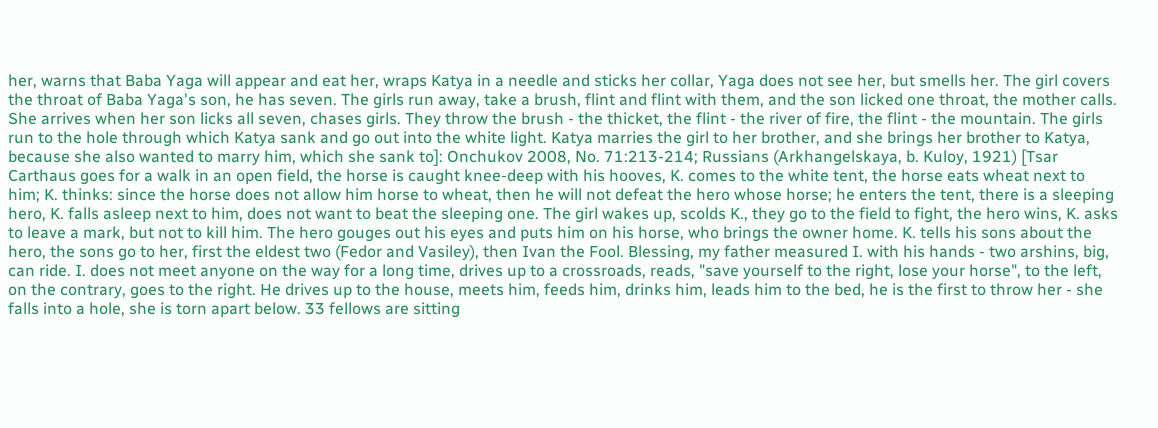her, warns that Baba Yaga will appear and eat her, wraps Katya in a needle and sticks her collar, Yaga does not see her, but smells her. The girl covers the throat of Baba Yaga's son, he has seven. The girls run away, take a brush, flint and flint with them, and the son licked one throat, the mother calls. She arrives when her son licks all seven, chases girls. They throw the brush - the thicket, the flint - the river of fire, the flint - the mountain. The girls run to the hole through which Katya sank and go out into the white light. Katya marries the girl to her brother, and she brings her brother to Katya, because she also wanted to marry him, which she sank to]: Onchukov 2008, No. 71:213-214; Russians (Arkhangelskaya, b. Kuloy, 1921) [Tsar Carthaus goes for a walk in an open field, the horse is caught knee-deep with his hooves, K. comes to the white tent, the horse eats wheat next to him; K. thinks: since the horse does not allow him horse to wheat, then he will not defeat the hero whose horse; he enters the tent, there is a sleeping hero, K. falls asleep next to him, does not want to beat the sleeping one. The girl wakes up, scolds K., they go to the field to fight, the hero wins, K. asks to leave a mark, but not to kill him. The hero gouges out his eyes and puts him on his horse, who brings the owner home. K. tells his sons about the hero, the sons go to her, first the eldest two (Fedor and Vasiley), then Ivan the Fool. Blessing, my father measured I. with his hands - two arshins, big, can ride. I. does not meet anyone on the way for a long time, drives up to a crossroads, reads, "save yourself to the right, lose your horse", to the left, on the contrary, goes to the right. He drives up to the house, meets him, feeds him, drinks him, leads him to the bed, he is the first to throw her - she falls into a hole, she is torn apart below. 33 fellows are sitting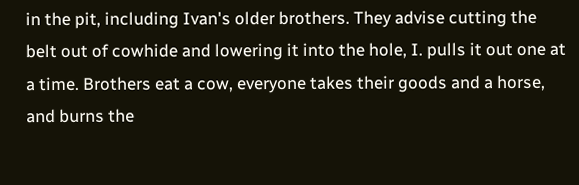in the pit, including Ivan's older brothers. They advise cutting the belt out of cowhide and lowering it into the hole, I. pulls it out one at a time. Brothers eat a cow, everyone takes their goods and a horse, and burns the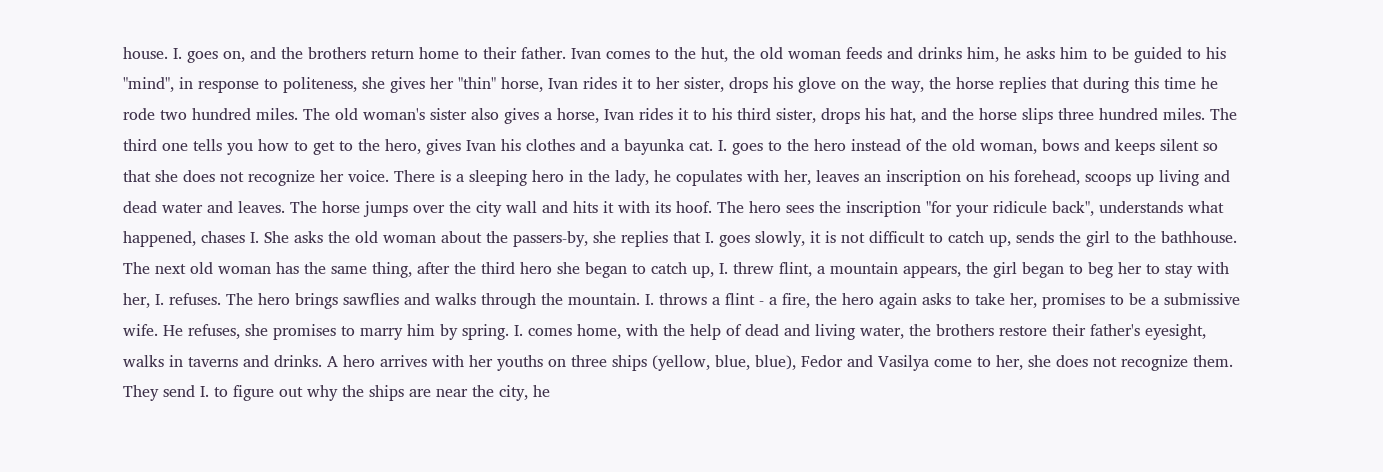house. I. goes on, and the brothers return home to their father. Ivan comes to the hut, the old woman feeds and drinks him, he asks him to be guided to his "mind", in response to politeness, she gives her "thin" horse, Ivan rides it to her sister, drops his glove on the way, the horse replies that during this time he rode two hundred miles. The old woman's sister also gives a horse, Ivan rides it to his third sister, drops his hat, and the horse slips three hundred miles. The third one tells you how to get to the hero, gives Ivan his clothes and a bayunka cat. I. goes to the hero instead of the old woman, bows and keeps silent so that she does not recognize her voice. There is a sleeping hero in the lady, he copulates with her, leaves an inscription on his forehead, scoops up living and dead water and leaves. The horse jumps over the city wall and hits it with its hoof. The hero sees the inscription "for your ridicule back", understands what happened, chases I. She asks the old woman about the passers-by, she replies that I. goes slowly, it is not difficult to catch up, sends the girl to the bathhouse. The next old woman has the same thing, after the third hero she began to catch up, I. threw flint, a mountain appears, the girl began to beg her to stay with her, I. refuses. The hero brings sawflies and walks through the mountain. I. throws a flint - a fire, the hero again asks to take her, promises to be a submissive wife. He refuses, she promises to marry him by spring. I. comes home, with the help of dead and living water, the brothers restore their father's eyesight, walks in taverns and drinks. A hero arrives with her youths on three ships (yellow, blue, blue), Fedor and Vasilya come to her, she does not recognize them. They send I. to figure out why the ships are near the city, he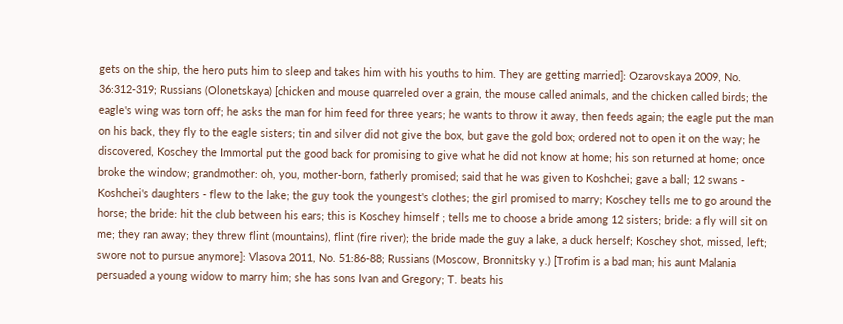gets on the ship, the hero puts him to sleep and takes him with his youths to him. They are getting married]: Ozarovskaya 2009, No. 36:312-319; Russians (Olonetskaya) [chicken and mouse quarreled over a grain, the mouse called animals, and the chicken called birds; the eagle's wing was torn off; he asks the man for him feed for three years; he wants to throw it away, then feeds again; the eagle put the man on his back, they fly to the eagle sisters; tin and silver did not give the box, but gave the gold box; ordered not to open it on the way; he discovered, Koschey the Immortal put the good back for promising to give what he did not know at home; his son returned at home; once broke the window; grandmother: oh, you, mother-born, fatherly promised; said that he was given to Koshchei; gave a ball; 12 swans - Koshchei's daughters - flew to the lake; the guy took the youngest's clothes; the girl promised to marry; Koschey tells me to go around the horse; the bride: hit the club between his ears; this is Koschey himself ; tells me to choose a bride among 12 sisters; bride: a fly will sit on me; they ran away; they threw flint (mountains), flint (fire river); the bride made the guy a lake, a duck herself; Koschey shot, missed, left; swore not to pursue anymore]: Vlasova 2011, No. 51:86-88; Russians (Moscow, Bronnitsky y.) [Trofim is a bad man; his aunt Malania persuaded a young widow to marry him; she has sons Ivan and Gregory; T. beats his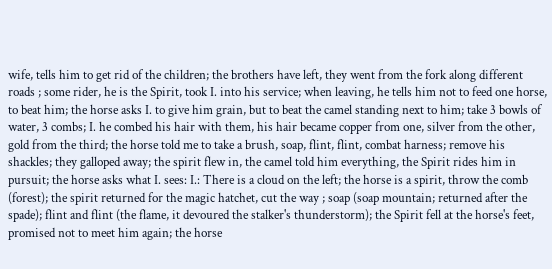wife, tells him to get rid of the children; the brothers have left, they went from the fork along different roads ; some rider, he is the Spirit, took I. into his service; when leaving, he tells him not to feed one horse, to beat him; the horse asks I. to give him grain, but to beat the camel standing next to him; take 3 bowls of water, 3 combs; I. he combed his hair with them, his hair became copper from one, silver from the other, gold from the third; the horse told me to take a brush, soap, flint, flint, combat harness; remove his shackles; they galloped away; the spirit flew in, the camel told him everything, the Spirit rides him in pursuit; the horse asks what I. sees: I.: There is a cloud on the left; the horse is a spirit, throw the comb (forest); the spirit returned for the magic hatchet, cut the way ; soap (soap mountain; returned after the spade); flint and flint (the flame, it devoured the stalker's thunderstorm); the Spirit fell at the horse's feet, promised not to meet him again; the horse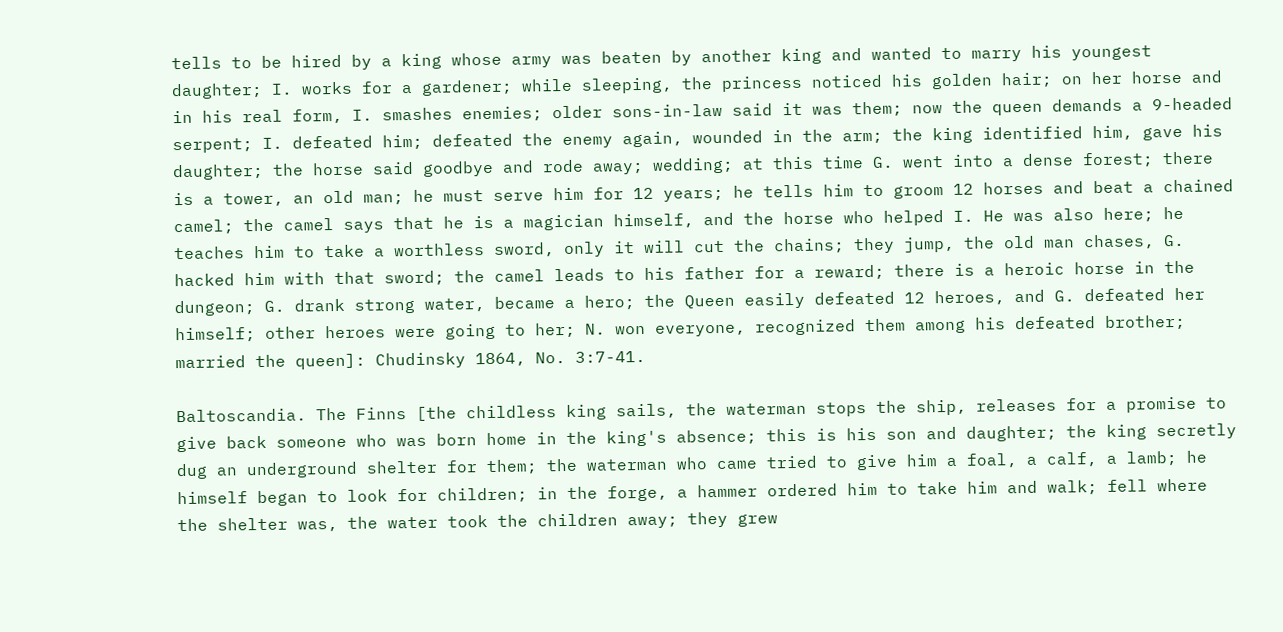tells to be hired by a king whose army was beaten by another king and wanted to marry his youngest daughter; I. works for a gardener; while sleeping, the princess noticed his golden hair; on her horse and in his real form, I. smashes enemies; older sons-in-law said it was them; now the queen demands a 9-headed serpent; I. defeated him; defeated the enemy again, wounded in the arm; the king identified him, gave his daughter; the horse said goodbye and rode away; wedding; at this time G. went into a dense forest; there is a tower, an old man; he must serve him for 12 years; he tells him to groom 12 horses and beat a chained camel; the camel says that he is a magician himself, and the horse who helped I. He was also here; he teaches him to take a worthless sword, only it will cut the chains; they jump, the old man chases, G. hacked him with that sword; the camel leads to his father for a reward; there is a heroic horse in the dungeon; G. drank strong water, became a hero; the Queen easily defeated 12 heroes, and G. defeated her himself; other heroes were going to her; N. won everyone, recognized them among his defeated brother; married the queen]: Chudinsky 1864, No. 3:7-41.

Baltoscandia. The Finns [the childless king sails, the waterman stops the ship, releases for a promise to give back someone who was born home in the king's absence; this is his son and daughter; the king secretly dug an underground shelter for them; the waterman who came tried to give him a foal, a calf, a lamb; he himself began to look for children; in the forge, a hammer ordered him to take him and walk; fell where the shelter was, the water took the children away; they grew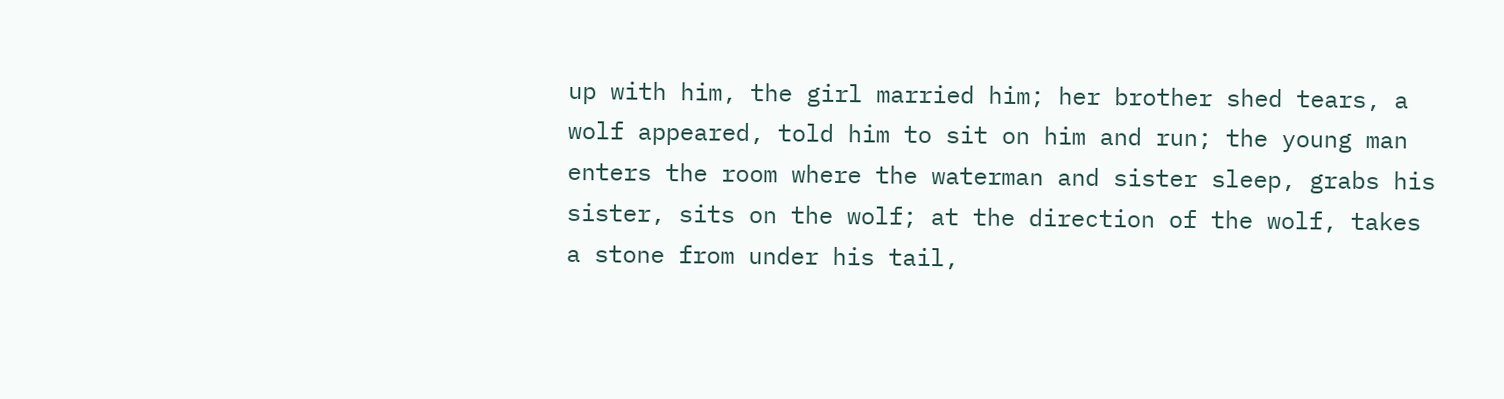up with him, the girl married him; her brother shed tears, a wolf appeared, told him to sit on him and run; the young man enters the room where the waterman and sister sleep, grabs his sister, sits on the wolf; at the direction of the wolf, takes a stone from under his tail,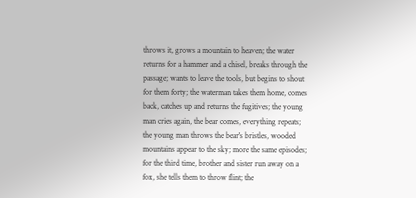throws it, grows a mountain to heaven; the water returns for a hammer and a chisel, breaks through the passage; wants to leave the tools, but begins to shout for them forty; the waterman takes them home, comes back, catches up and returns the fugitives; the young man cries again, the bear comes, everything repeats; the young man throws the bear's bristles, wooded mountains appear to the sky; more the same episodes; for the third time, brother and sister run away on a fox, she tells them to throw flint; the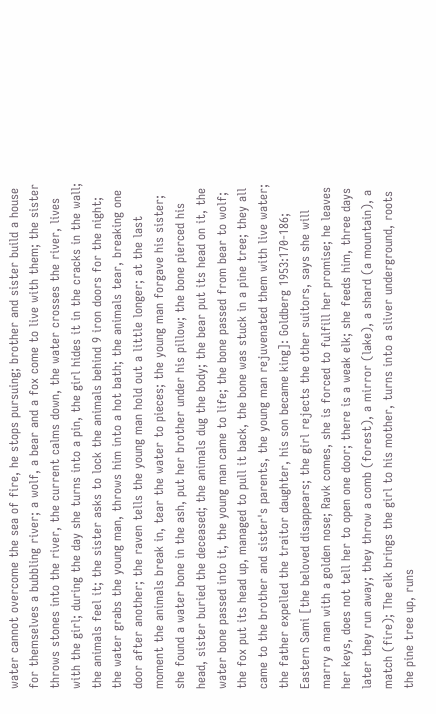water cannot overcome the sea of fire, he stops pursuing; brother and sister build a house for themselves a bubbling river; a wolf, a bear and a fox come to live with them; the sister throws stones into the river, the current calms down, the water crosses the river, lives with the girl; during the day she turns into a pin, the girl hides it in the cracks in the wall; the animals feel it; the sister asks to lock the animals behind 9 iron doors for the night; the water grabs the young man, throws him into a hot bath; the animals tear, breaking one door after another; the raven tells the young man hold out a little longer; at the last moment the animals break in, tear the water to pieces; the young man forgave his sister; she found a water bone in the ash, put her brother under his pillow; the bone pierced his head, sister buried the deceased; the animals dug the body; the bear put its head on it, the water bone passed into it, the young man came to life; the bone passed from bear to wolf; the fox put its head up, managed to pull it back, the bone was stuck in a pine tree; they all came to the brother and sister's parents, the young man rejuvenated them with live water; the father expelled the traitor daughter, his son became king]: Goldberg 1953:170-186; Eastern Sami [the beloved disappears; the girl rejects the other suitors, says she will marry a man with a golden nose; Ravk comes, she is forced to fulfill her promise; he leaves her keys, does not tell her to open one door; there is a weak elk; she feeds him, three days later they run away; they throw a comb (forest), a mirror (lake), a shard (a mountain), a match (fire); The elk brings the girl to his mother, turns into a sliver underground, roots the pine tree up, runs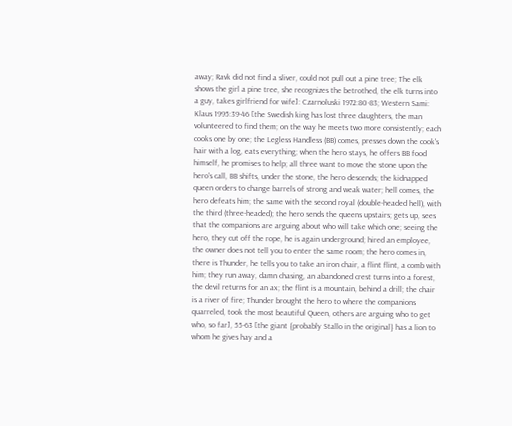away; Ravk did not find a sliver, could not pull out a pine tree; The elk shows the girl a pine tree, she recognizes the betrothed, the elk turns into a guy, takes girlfriend for wife]: Czarnoluski 1972:80-83; Western Sami: Klaus 1995:39-46 [the Swedish king has lost three daughters, the man volunteered to find them; on the way he meets two more consistently; each cooks one by one; the Legless Handless (BB) comes, presses down the cook's hair with a log, eats everything; when the hero stays, he offers BB food himself, he promises to help; all three want to move the stone upon the hero's call, BB shifts, under the stone, the hero descends; the kidnapped queen orders to change barrels of strong and weak water; hell comes, the hero defeats him; the same with the second royal (double-headed hell), with the third (three-headed); the hero sends the queens upstairs; gets up, sees that the companions are arguing about who will take which one; seeing the hero, they cut off the rope, he is again underground; hired an employee, the owner does not tell you to enter the same room; the hero comes in, there is Thunder, he tells you to take an iron chair, a flint flint, a comb with him; they run away, damn chasing, an abandoned crest turns into a forest, the devil returns for an ax; the flint is a mountain, behind a drill; the chair is a river of fire; Thunder brought the hero to where the companions quarreled, took the most beautiful Queen, others are arguing who to get who, so far], 55-63 [the giant {probably Stallo in the original} has a lion to whom he gives hay and a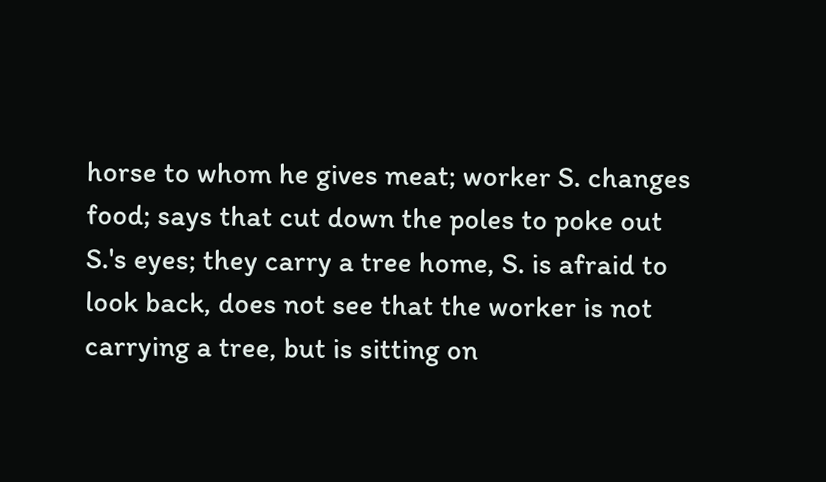horse to whom he gives meat; worker S. changes food; says that cut down the poles to poke out S.'s eyes; they carry a tree home, S. is afraid to look back, does not see that the worker is not carrying a tree, but is sitting on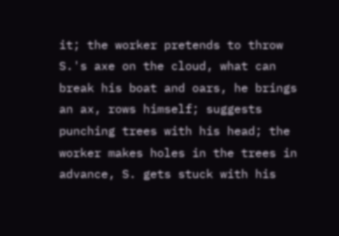it; the worker pretends to throw S.'s axe on the cloud, what can break his boat and oars, he brings an ax, rows himself; suggests punching trees with his head; the worker makes holes in the trees in advance, S. gets stuck with his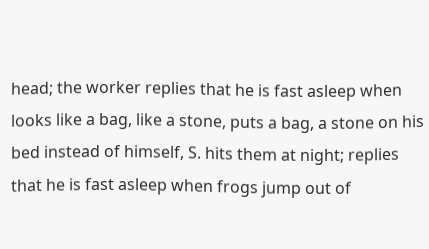head; the worker replies that he is fast asleep when looks like a bag, like a stone, puts a bag, a stone on his bed instead of himself, S. hits them at night; replies that he is fast asleep when frogs jump out of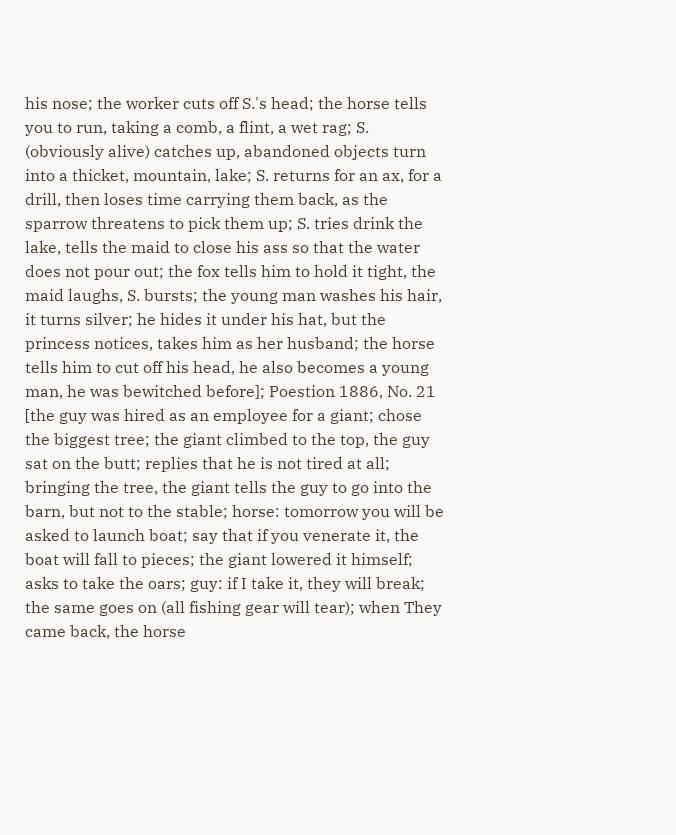his nose; the worker cuts off S.'s head; the horse tells you to run, taking a comb, a flint, a wet rag; S. (obviously alive) catches up, abandoned objects turn into a thicket, mountain, lake; S. returns for an ax, for a drill, then loses time carrying them back, as the sparrow threatens to pick them up; S. tries drink the lake, tells the maid to close his ass so that the water does not pour out; the fox tells him to hold it tight, the maid laughs, S. bursts; the young man washes his hair, it turns silver; he hides it under his hat, but the princess notices, takes him as her husband; the horse tells him to cut off his head, he also becomes a young man, he was bewitched before]; Poestion 1886, No. 21 [the guy was hired as an employee for a giant; chose the biggest tree; the giant climbed to the top, the guy sat on the butt; replies that he is not tired at all; bringing the tree, the giant tells the guy to go into the barn, but not to the stable; horse: tomorrow you will be asked to launch boat; say that if you venerate it, the boat will fall to pieces; the giant lowered it himself; asks to take the oars; guy: if I take it, they will break; the same goes on (all fishing gear will tear); when They came back, the horse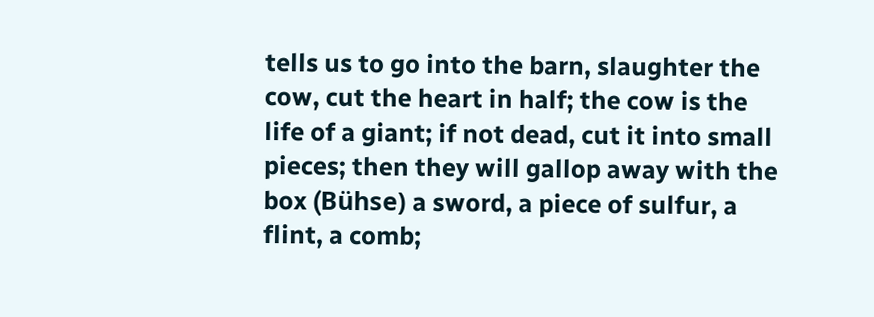tells us to go into the barn, slaughter the cow, cut the heart in half; the cow is the life of a giant; if not dead, cut it into small pieces; then they will gallop away with the box (Bühse) a sword, a piece of sulfur, a flint, a comb;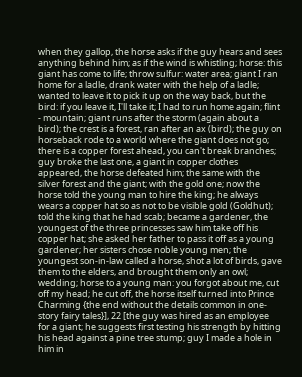when they gallop, the horse asks if the guy hears and sees anything behind him; as if the wind is whistling; horse: this giant has come to life; throw sulfur: water area; giant I ran home for a ladle, drank water with the help of a ladle; wanted to leave it to pick it up on the way back, but the bird: if you leave it, I'll take it; I had to run home again; flint - mountain; giant runs after the storm (again about a bird); the crest is a forest, ran after an ax (bird); the guy on horseback rode to a world where the giant does not go; there is a copper forest ahead, you can't break branches; guy broke the last one, a giant in copper clothes appeared, the horse defeated him; the same with the silver forest and the giant; with the gold one; now the horse told the young man to hire the king; he always wears a copper hat so as not to be visible gold (Goldhut); told the king that he had scab; became a gardener, the youngest of the three princesses saw him take off his copper hat; she asked her father to pass it off as a young gardener; her sisters chose noble young men; the youngest son-in-law called a horse, shot a lot of birds, gave them to the elders, and brought them only an owl; wedding; horse to a young man: you forgot about me, cut off my head; he cut off, the horse itself turned into Prince Charming {the end without the details common in one-story fairy tales}], 22 [the guy was hired as an employee for a giant; he suggests first testing his strength by hitting his head against a pine tree stump; guy I made a hole in him in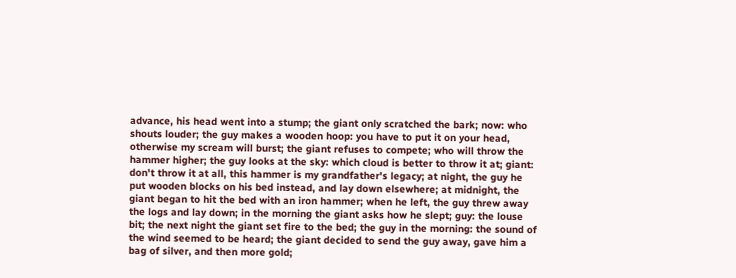advance, his head went into a stump; the giant only scratched the bark; now: who shouts louder; the guy makes a wooden hoop: you have to put it on your head, otherwise my scream will burst; the giant refuses to compete; who will throw the hammer higher; the guy looks at the sky: which cloud is better to throw it at; giant: don't throw it at all, this hammer is my grandfather's legacy; at night, the guy he put wooden blocks on his bed instead, and lay down elsewhere; at midnight, the giant began to hit the bed with an iron hammer; when he left, the guy threw away the logs and lay down; in the morning the giant asks how he slept; guy: the louse bit; the next night the giant set fire to the bed; the guy in the morning: the sound of the wind seemed to be heard; the giant decided to send the guy away, gave him a bag of silver, and then more gold;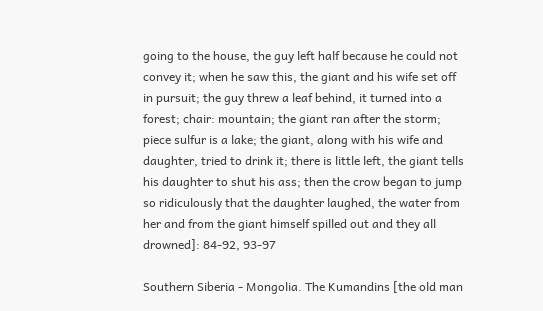going to the house, the guy left half because he could not convey it; when he saw this, the giant and his wife set off in pursuit; the guy threw a leaf behind, it turned into a forest; chair: mountain; the giant ran after the storm; piece sulfur is a lake; the giant, along with his wife and daughter, tried to drink it; there is little left, the giant tells his daughter to shut his ass; then the crow began to jump so ridiculously that the daughter laughed, the water from her and from the giant himself spilled out and they all drowned]: 84-92, 93-97

Southern Siberia - Mongolia. The Kumandins [the old man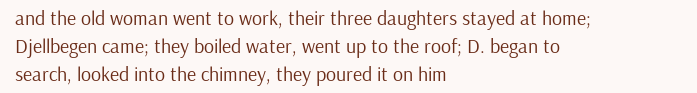and the old woman went to work, their three daughters stayed at home; Djellbegen came; they boiled water, went up to the roof; D. began to search, looked into the chimney, they poured it on him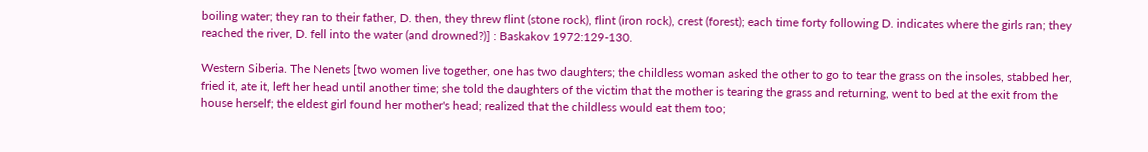boiling water; they ran to their father, D. then, they threw flint (stone rock), flint (iron rock), crest (forest); each time forty following D. indicates where the girls ran; they reached the river, D. fell into the water (and drowned?)] : Baskakov 1972:129-130.

Western Siberia. The Nenets [two women live together, one has two daughters; the childless woman asked the other to go to tear the grass on the insoles, stabbed her, fried it, ate it, left her head until another time; she told the daughters of the victim that the mother is tearing the grass and returning, went to bed at the exit from the house herself; the eldest girl found her mother's head; realized that the childless would eat them too;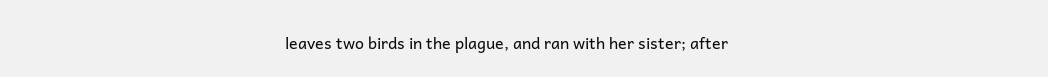leaves two birds in the plague, and ran with her sister; after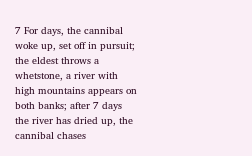7 For days, the cannibal woke up, set off in pursuit; the eldest throws a whetstone, a river with high mountains appears on both banks; after 7 days the river has dried up, the cannibal chases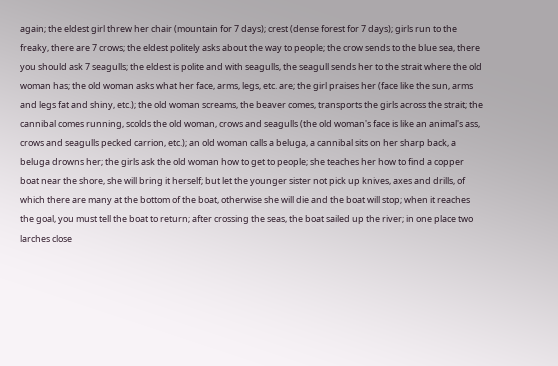again; the eldest girl threw her chair (mountain for 7 days); crest (dense forest for 7 days); girls run to the freaky, there are 7 crows; the eldest politely asks about the way to people; the crow sends to the blue sea, there you should ask 7 seagulls; the eldest is polite and with seagulls, the seagull sends her to the strait where the old woman has; the old woman asks what her face, arms, legs, etc. are; the girl praises her (face like the sun, arms and legs fat and shiny, etc.); the old woman screams, the beaver comes, transports the girls across the strait; the cannibal comes running, scolds the old woman, crows and seagulls (the old woman's face is like an animal's ass, crows and seagulls pecked carrion, etc.); an old woman calls a beluga, a cannibal sits on her sharp back, a beluga drowns her; the girls ask the old woman how to get to people; she teaches her how to find a copper boat near the shore, she will bring it herself; but let the younger sister not pick up knives, axes and drills, of which there are many at the bottom of the boat, otherwise she will die and the boat will stop; when it reaches the goal, you must tell the boat to return; after crossing the seas, the boat sailed up the river; in one place two larches close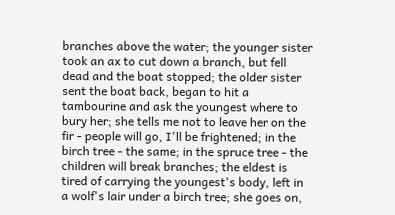branches above the water; the younger sister took an ax to cut down a branch, but fell dead and the boat stopped; the older sister sent the boat back, began to hit a tambourine and ask the youngest where to bury her; she tells me not to leave her on the fir - people will go, I'll be frightened; in the birch tree - the same; in the spruce tree - the children will break branches; the eldest is tired of carrying the youngest's body, left in a wolf's lair under a birch tree; she goes on,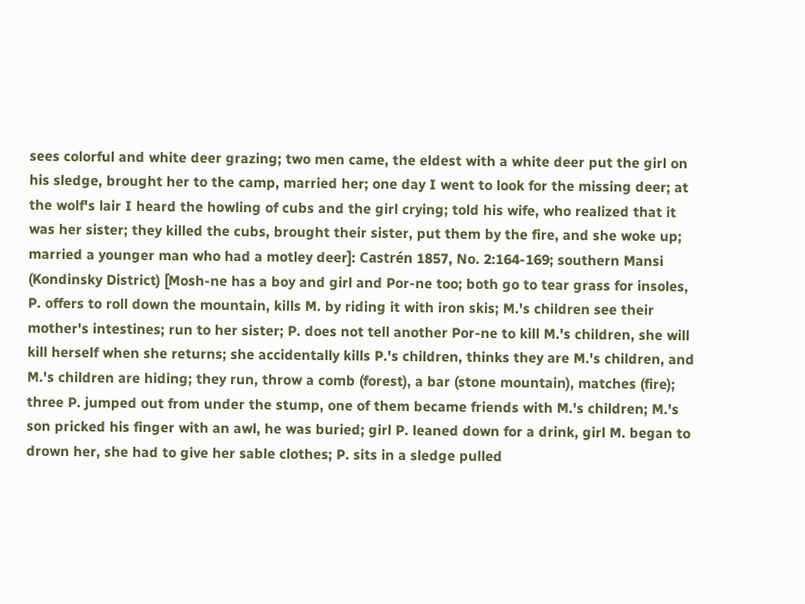sees colorful and white deer grazing; two men came, the eldest with a white deer put the girl on his sledge, brought her to the camp, married her; one day I went to look for the missing deer; at the wolf's lair I heard the howling of cubs and the girl crying; told his wife, who realized that it was her sister; they killed the cubs, brought their sister, put them by the fire, and she woke up; married a younger man who had a motley deer]: Castrén 1857, No. 2:164-169; southern Mansi (Kondinsky District) [Mosh-ne has a boy and girl and Por-ne too; both go to tear grass for insoles, P. offers to roll down the mountain, kills M. by riding it with iron skis; M.'s children see their mother's intestines; run to her sister; P. does not tell another Por-ne to kill M.'s children, she will kill herself when she returns; she accidentally kills P.'s children, thinks they are M.'s children, and M.'s children are hiding; they run, throw a comb (forest), a bar (stone mountain), matches (fire); three P. jumped out from under the stump, one of them became friends with M.'s children; M.'s son pricked his finger with an awl, he was buried; girl P. leaned down for a drink, girl M. began to drown her, she had to give her sable clothes; P. sits in a sledge pulled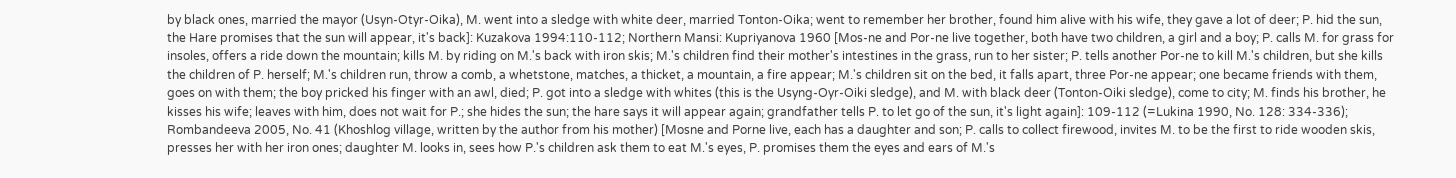by black ones, married the mayor (Usyn-Otyr-Oika), M. went into a sledge with white deer, married Tonton-Oika; went to remember her brother, found him alive with his wife, they gave a lot of deer; P. hid the sun, the Hare promises that the sun will appear, it's back]: Kuzakova 1994:110-112; Northern Mansi: Kupriyanova 1960 [Mos-ne and Por-ne live together, both have two children, a girl and a boy; P. calls M. for grass for insoles, offers a ride down the mountain; kills M. by riding on M.'s back with iron skis; M.'s children find their mother's intestines in the grass, run to her sister; P. tells another Por-ne to kill M.'s children, but she kills the children of P. herself; M.'s children run, throw a comb, a whetstone, matches, a thicket, a mountain, a fire appear; M.'s children sit on the bed, it falls apart, three Por-ne appear; one became friends with them, goes on with them; the boy pricked his finger with an awl, died; P. got into a sledge with whites (this is the Usyng-Oyr-Oiki sledge), and M. with black deer (Tonton-Oiki sledge), come to city; M. finds his brother, he kisses his wife; leaves with him, does not wait for P.; she hides the sun; the hare says it will appear again; grandfather tells P. to let go of the sun, it's light again]: 109-112 (=Lukina 1990, No. 128: 334-336); Rombandeeva 2005, No. 41 (Khoshlog village, written by the author from his mother) [Mosne and Porne live, each has a daughter and son; P. calls to collect firewood, invites M. to be the first to ride wooden skis, presses her with her iron ones; daughter M. looks in, sees how P.'s children ask them to eat M.'s eyes, P. promises them the eyes and ears of M.'s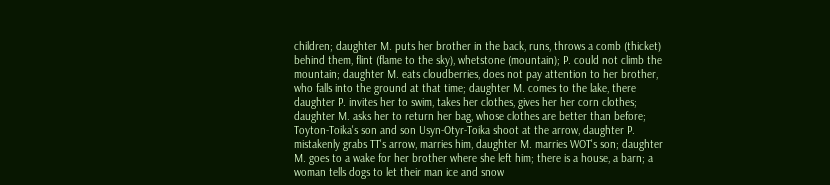children; daughter M. puts her brother in the back, runs, throws a comb (thicket) behind them, flint (flame to the sky), whetstone (mountain); P. could not climb the mountain; daughter M. eats cloudberries, does not pay attention to her brother, who falls into the ground at that time; daughter M. comes to the lake, there daughter P. invites her to swim, takes her clothes, gives her her corn clothes; daughter M. asks her to return her bag, whose clothes are better than before; Toyton-Toika's son and son Usyn-Otyr-Toika shoot at the arrow, daughter P. mistakenly grabs TT's arrow, marries him, daughter M. marries WOT's son; daughter M. goes to a wake for her brother where she left him; there is a house, a barn; a woman tells dogs to let their man ice and snow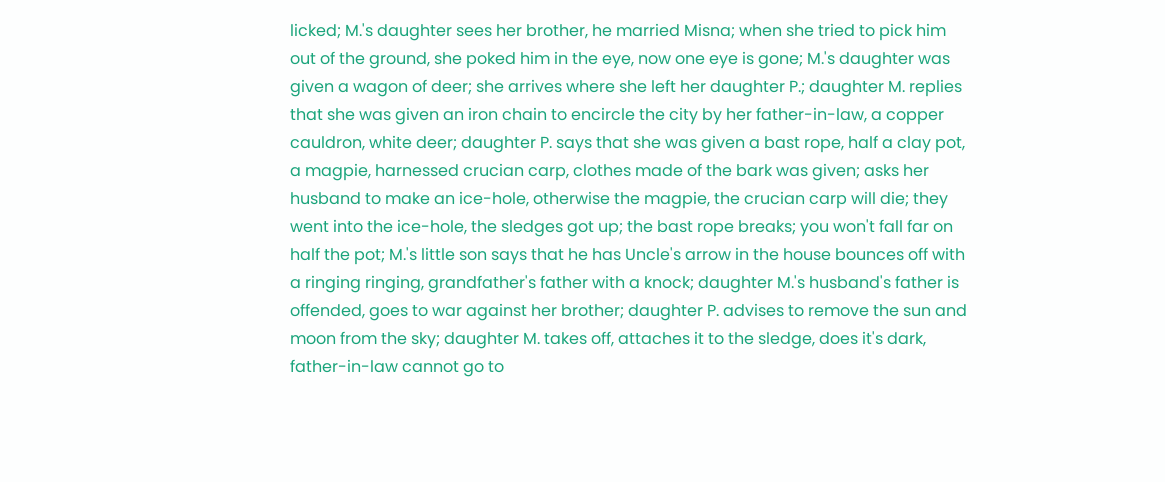licked; M.'s daughter sees her brother, he married Misna; when she tried to pick him out of the ground, she poked him in the eye, now one eye is gone; M.'s daughter was given a wagon of deer; she arrives where she left her daughter P.; daughter M. replies that she was given an iron chain to encircle the city by her father-in-law, a copper cauldron, white deer; daughter P. says that she was given a bast rope, half a clay pot, a magpie, harnessed crucian carp, clothes made of the bark was given; asks her husband to make an ice-hole, otherwise the magpie, the crucian carp will die; they went into the ice-hole, the sledges got up; the bast rope breaks; you won't fall far on half the pot; M.'s little son says that he has Uncle's arrow in the house bounces off with a ringing ringing, grandfather's father with a knock; daughter M.'s husband's father is offended, goes to war against her brother; daughter P. advises to remove the sun and moon from the sky; daughter M. takes off, attaches it to the sledge, does it's dark, father-in-law cannot go to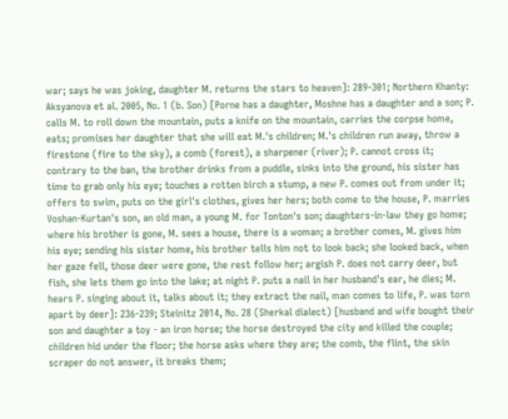war; says he was joking, daughter M. returns the stars to heaven]: 289-301; Northern Khanty: Aksyanova et al. 2005, No. 1 (b. Son) [Porne has a daughter, Moshne has a daughter and a son; P. calls M. to roll down the mountain, puts a knife on the mountain, carries the corpse home, eats; promises her daughter that she will eat M.'s children; M.'s children run away, throw a firestone (fire to the sky), a comb (forest), a sharpener (river); P. cannot cross it; contrary to the ban, the brother drinks from a puddle, sinks into the ground, his sister has time to grab only his eye; touches a rotten birch a stump, a new P. comes out from under it; offers to swim, puts on the girl's clothes, gives her hers; both come to the house, P. marries Voshan-Kurtan's son, an old man, a young M. for Tonton's son; daughters-in-law they go home; where his brother is gone, M. sees a house, there is a woman; a brother comes, M. gives him his eye; sending his sister home, his brother tells him not to look back; she looked back, when her gaze fell, those deer were gone, the rest follow her; argish P. does not carry deer, but fish, she lets them go into the lake; at night P. puts a nail in her husband's ear, he dies; M. hears P. singing about it, talks about it; they extract the nail, man comes to life, P. was torn apart by deer]: 236-239; Steinitz 2014, No. 28 (Sherkal dialect) [husband and wife bought their son and daughter a toy - an iron horse; the horse destroyed the city and killed the couple; children hid under the floor; the horse asks where they are; the comb, the flint, the skin scraper do not answer, it breaks them;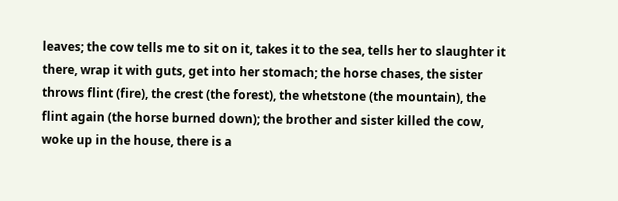leaves; the cow tells me to sit on it, takes it to the sea, tells her to slaughter it there, wrap it with guts, get into her stomach; the horse chases, the sister throws flint (fire), the crest (the forest), the whetstone (the mountain), the flint again (the horse burned down); the brother and sister killed the cow, woke up in the house, there is a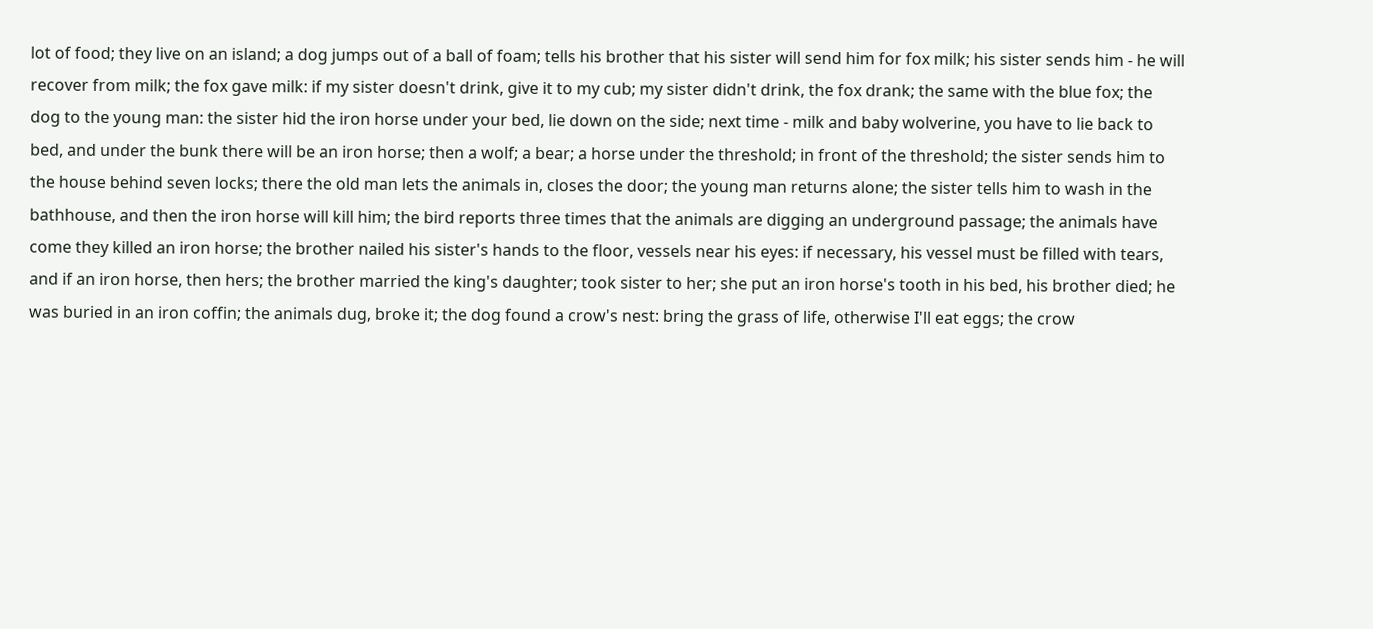lot of food; they live on an island; a dog jumps out of a ball of foam; tells his brother that his sister will send him for fox milk; his sister sends him - he will recover from milk; the fox gave milk: if my sister doesn't drink, give it to my cub; my sister didn't drink, the fox drank; the same with the blue fox; the dog to the young man: the sister hid the iron horse under your bed, lie down on the side; next time - milk and baby wolverine, you have to lie back to bed, and under the bunk there will be an iron horse; then a wolf; a bear; a horse under the threshold; in front of the threshold; the sister sends him to the house behind seven locks; there the old man lets the animals in, closes the door; the young man returns alone; the sister tells him to wash in the bathhouse, and then the iron horse will kill him; the bird reports three times that the animals are digging an underground passage; the animals have come they killed an iron horse; the brother nailed his sister's hands to the floor, vessels near his eyes: if necessary, his vessel must be filled with tears, and if an iron horse, then hers; the brother married the king's daughter; took sister to her; she put an iron horse's tooth in his bed, his brother died; he was buried in an iron coffin; the animals dug, broke it; the dog found a crow's nest: bring the grass of life, otherwise I'll eat eggs; the crow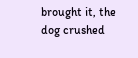brought it, the dog crushed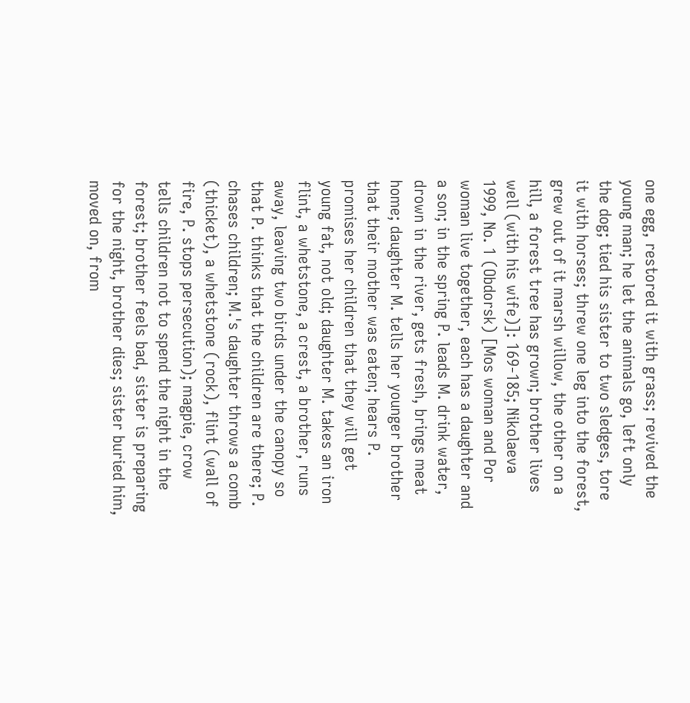one egg, restored it with grass; revived the young man; he let the animals go, left only the dog; tied his sister to two sledges, tore it with horses; threw one leg into the forest, grew out of it marsh willow, the other on a hill, a forest tree has grown; brother lives well (with his wife)]: 169-185; Nikolaeva 1999, No. 1 (Obdorsk) [Mos woman and Por woman live together, each has a daughter and a son; in the spring P. leads M. drink water, drown in the river, gets fresh, brings meat home; daughter M. tells her younger brother that their mother was eaten; hears P. promises her children that they will get young fat, not old; daughter M. takes an iron flint, a whetstone, a crest, a brother, runs away, leaving two birds under the canopy so that P. thinks that the children are there; P. chases children; M.'s daughter throws a comb (thicket), a whetstone (rock), flint (wall of fire, P. stops persecution); magpie, crow tells children not to spend the night in the forest; brother feels bad, sister is preparing for the night, brother dies; sister buried him, moved on, from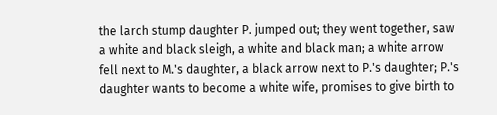the larch stump daughter P. jumped out; they went together, saw a white and black sleigh, a white and black man; a white arrow fell next to M.'s daughter, a black arrow next to P.'s daughter; P.'s daughter wants to become a white wife, promises to give birth to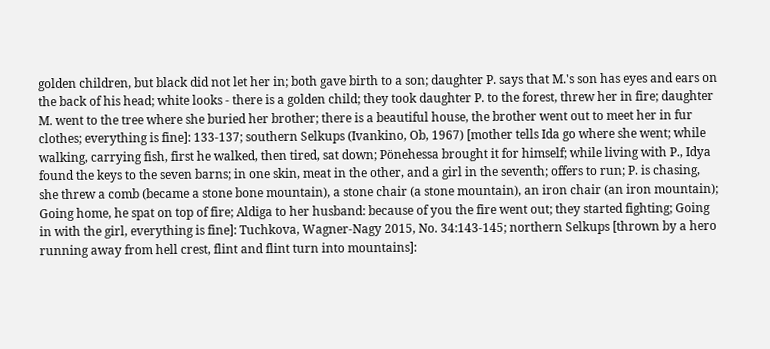golden children, but black did not let her in; both gave birth to a son; daughter P. says that M.'s son has eyes and ears on the back of his head; white looks - there is a golden child; they took daughter P. to the forest, threw her in fire; daughter M. went to the tree where she buried her brother; there is a beautiful house, the brother went out to meet her in fur clothes; everything is fine]: 133-137; southern Selkups (Ivankino, Ob, 1967) [mother tells Ida go where she went; while walking, carrying fish, first he walked, then tired, sat down; Pönehessa brought it for himself; while living with P., Idya found the keys to the seven barns; in one skin, meat in the other, and a girl in the seventh; offers to run; P. is chasing, she threw a comb (became a stone bone mountain), a stone chair (a stone mountain), an iron chair (an iron mountain); Going home, he spat on top of fire; Aldiga to her husband: because of you the fire went out; they started fighting; Going in with the girl, everything is fine]: Tuchkova, Wagner-Nagy 2015, No. 34:143-145; northern Selkups [thrown by a hero running away from hell crest, flint and flint turn into mountains]: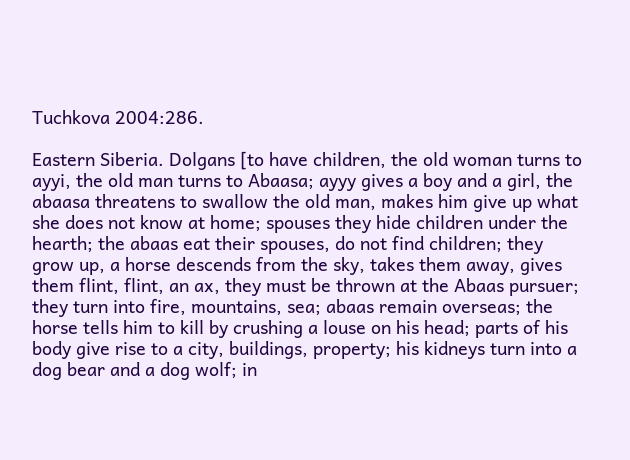Tuchkova 2004:286.

Eastern Siberia. Dolgans [to have children, the old woman turns to ayyi, the old man turns to Abaasa; ayyy gives a boy and a girl, the abaasa threatens to swallow the old man, makes him give up what she does not know at home; spouses they hide children under the hearth; the abaas eat their spouses, do not find children; they grow up, a horse descends from the sky, takes them away, gives them flint, flint, an ax, they must be thrown at the Abaas pursuer; they turn into fire, mountains, sea; abaas remain overseas; the horse tells him to kill by crushing a louse on his head; parts of his body give rise to a city, buildings, property; his kidneys turn into a dog bear and a dog wolf; in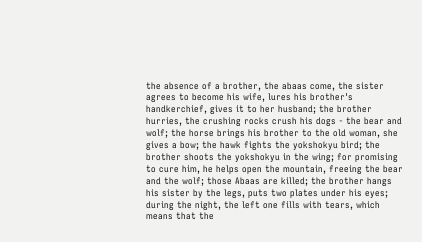the absence of a brother, the abaas come, the sister agrees to become his wife, lures his brother's handkerchief, gives it to her husband; the brother hurries, the crushing rocks crush his dogs - the bear and wolf; the horse brings his brother to the old woman, she gives a bow; the hawk fights the yokshokyu bird; the brother shoots the yokshokyu in the wing; for promising to cure him, he helps open the mountain, freeing the bear and the wolf; those Abaas are killed; the brother hangs his sister by the legs, puts two plates under his eyes; during the night, the left one fills with tears, which means that the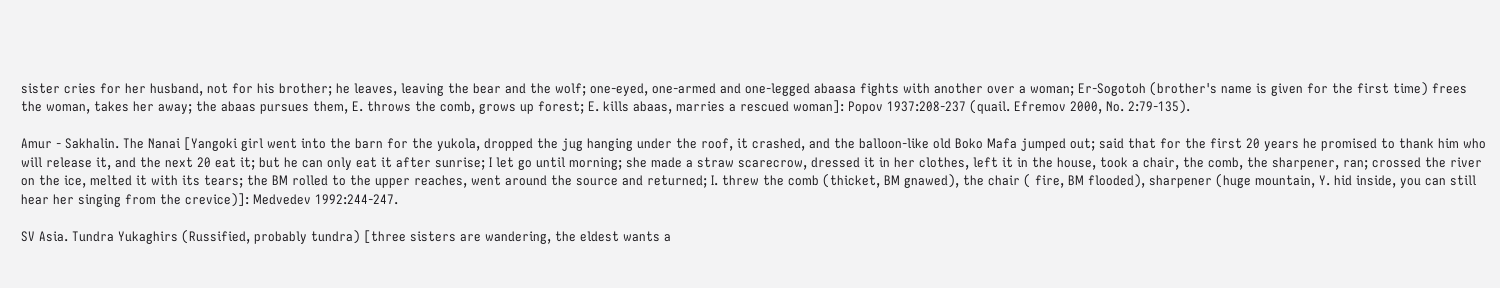sister cries for her husband, not for his brother; he leaves, leaving the bear and the wolf; one-eyed, one-armed and one-legged abaasa fights with another over a woman; Er-Sogotoh (brother's name is given for the first time) frees the woman, takes her away; the abaas pursues them, E. throws the comb, grows up forest; E. kills abaas, marries a rescued woman]: Popov 1937:208-237 (quail. Efremov 2000, No. 2:79-135).

Amur - Sakhalin. The Nanai [Yangoki girl went into the barn for the yukola, dropped the jug hanging under the roof, it crashed, and the balloon-like old Boko Mafa jumped out; said that for the first 20 years he promised to thank him who will release it, and the next 20 eat it; but he can only eat it after sunrise; I let go until morning; she made a straw scarecrow, dressed it in her clothes, left it in the house, took a chair, the comb, the sharpener, ran; crossed the river on the ice, melted it with its tears; the BM rolled to the upper reaches, went around the source and returned; I. threw the comb (thicket, BM gnawed), the chair ( fire, BM flooded), sharpener (huge mountain, Y. hid inside, you can still hear her singing from the crevice)]: Medvedev 1992:244-247.

SV Asia. Tundra Yukaghirs (Russified, probably tundra) [three sisters are wandering, the eldest wants a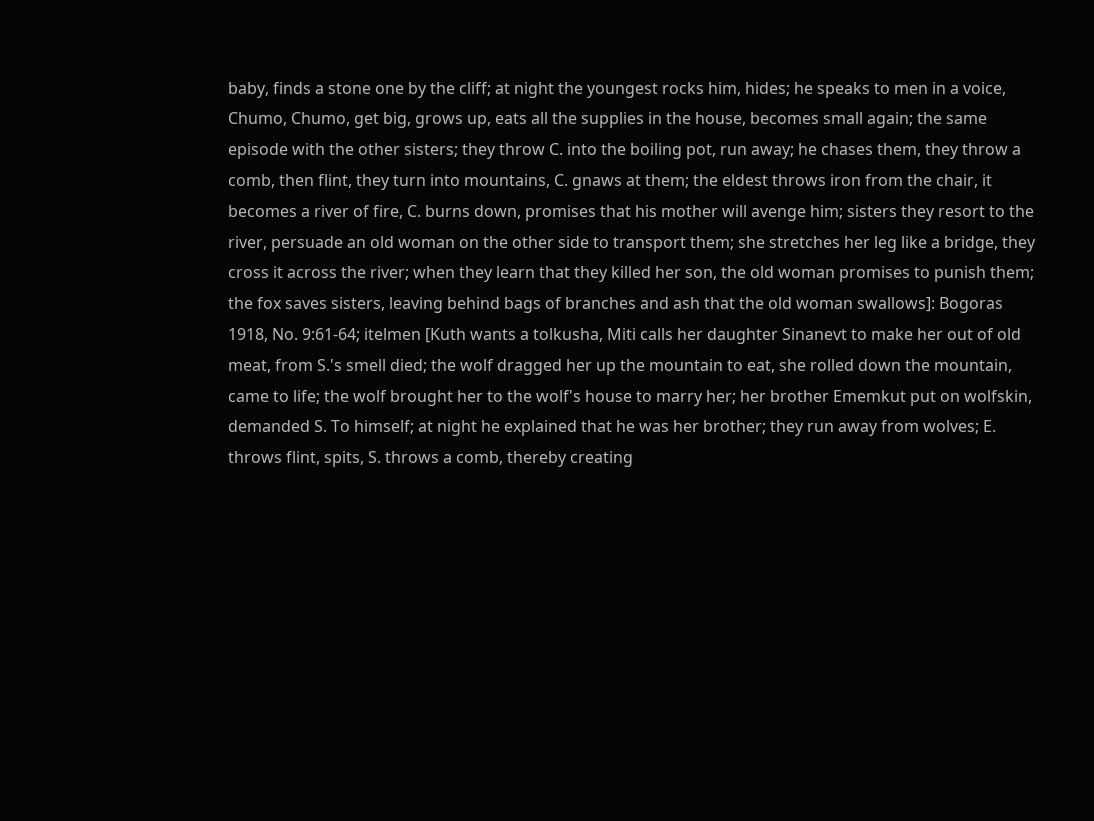baby, finds a stone one by the cliff; at night the youngest rocks him, hides; he speaks to men in a voice, Chumo, Chumo, get big, grows up, eats all the supplies in the house, becomes small again; the same episode with the other sisters; they throw C. into the boiling pot, run away; he chases them, they throw a comb, then flint, they turn into mountains, C. gnaws at them; the eldest throws iron from the chair, it becomes a river of fire, C. burns down, promises that his mother will avenge him; sisters they resort to the river, persuade an old woman on the other side to transport them; she stretches her leg like a bridge, they cross it across the river; when they learn that they killed her son, the old woman promises to punish them; the fox saves sisters, leaving behind bags of branches and ash that the old woman swallows]: Bogoras 1918, No. 9:61-64; itelmen [Kuth wants a tolkusha, Miti calls her daughter Sinanevt to make her out of old meat, from S.'s smell died; the wolf dragged her up the mountain to eat, she rolled down the mountain, came to life; the wolf brought her to the wolf's house to marry her; her brother Ememkut put on wolfskin, demanded S. To himself; at night he explained that he was her brother; they run away from wolves; E. throws flint, spits, S. throws a comb, thereby creating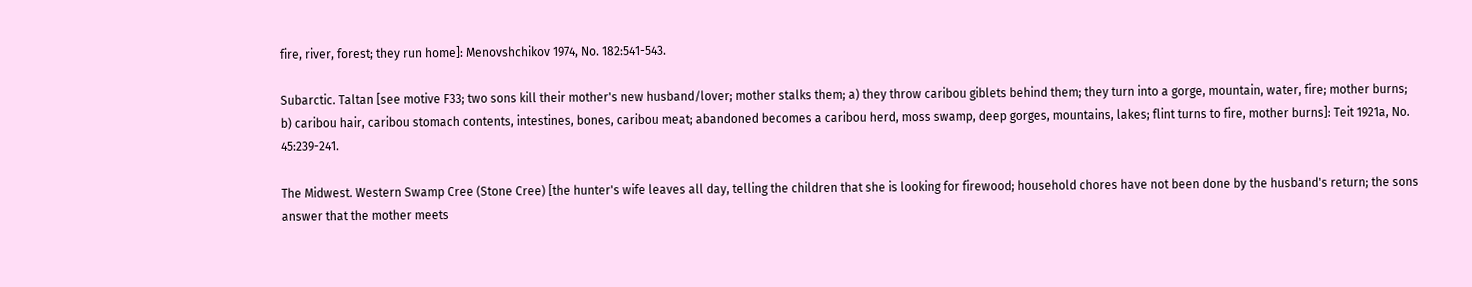fire, river, forest; they run home]: Menovshchikov 1974, No. 182:541-543.

Subarctic. Taltan [see motive F33; two sons kill their mother's new husband/lover; mother stalks them; a) they throw caribou giblets behind them; they turn into a gorge, mountain, water, fire; mother burns; b) caribou hair, caribou stomach contents, intestines, bones, caribou meat; abandoned becomes a caribou herd, moss swamp, deep gorges, mountains, lakes; flint turns to fire, mother burns]: Teit 1921a, No. 45:239-241.

The Midwest. Western Swamp Cree (Stone Cree) [the hunter's wife leaves all day, telling the children that she is looking for firewood; household chores have not been done by the husband's return; the sons answer that the mother meets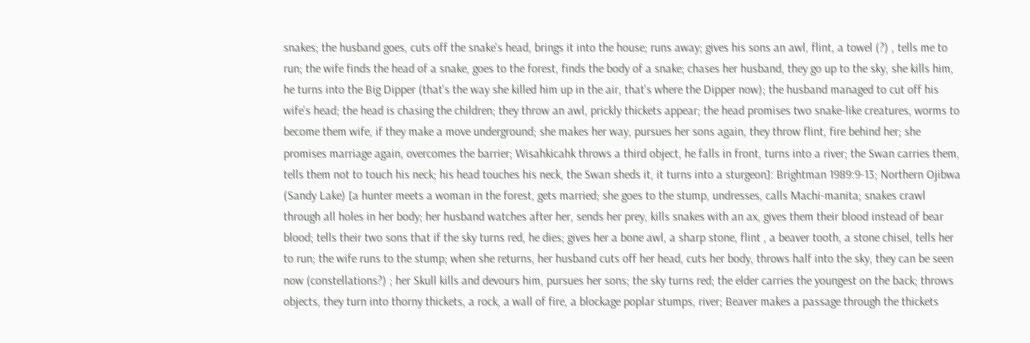snakes; the husband goes, cuts off the snake's head, brings it into the house; runs away; gives his sons an awl, flint, a towel (?) , tells me to run; the wife finds the head of a snake, goes to the forest, finds the body of a snake; chases her husband, they go up to the sky, she kills him, he turns into the Big Dipper (that's the way she killed him up in the air, that's where the Dipper now); the husband managed to cut off his wife's head; the head is chasing the children; they throw an awl, prickly thickets appear; the head promises two snake-like creatures, worms to become them wife, if they make a move underground; she makes her way, pursues her sons again, they throw flint, fire behind her; she promises marriage again, overcomes the barrier; Wisahkicahk throws a third object, he falls in front, turns into a river; the Swan carries them, tells them not to touch his neck; his head touches his neck, the Swan sheds it, it turns into a sturgeon]: Brightman 1989:9-13; Northern Ojibwa (Sandy Lake) [a hunter meets a woman in the forest, gets married; she goes to the stump, undresses, calls Machi-manita; snakes crawl through all holes in her body; her husband watches after her, sends her prey, kills snakes with an ax, gives them their blood instead of bear blood; tells their two sons that if the sky turns red, he dies; gives her a bone awl, a sharp stone, flint , a beaver tooth, a stone chisel, tells her to run; the wife runs to the stump; when she returns, her husband cuts off her head, cuts her body, throws half into the sky, they can be seen now (constellations?) ; her Skull kills and devours him, pursues her sons; the sky turns red; the elder carries the youngest on the back; throws objects, they turn into thorny thickets, a rock, a wall of fire, a blockage poplar stumps, river; Beaver makes a passage through the thickets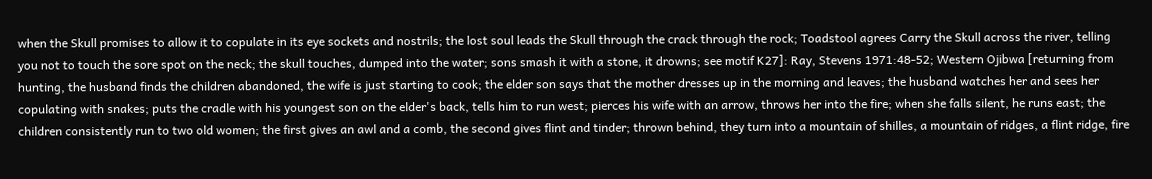when the Skull promises to allow it to copulate in its eye sockets and nostrils; the lost soul leads the Skull through the crack through the rock; Toadstool agrees Carry the Skull across the river, telling you not to touch the sore spot on the neck; the skull touches, dumped into the water; sons smash it with a stone, it drowns; see motif K27]: Ray, Stevens 1971:48-52; Western Ojibwa [returning from hunting, the husband finds the children abandoned, the wife is just starting to cook; the elder son says that the mother dresses up in the morning and leaves; the husband watches her and sees her copulating with snakes; puts the cradle with his youngest son on the elder's back, tells him to run west; pierces his wife with an arrow, throws her into the fire; when she falls silent, he runs east; the children consistently run to two old women; the first gives an awl and a comb, the second gives flint and tinder; thrown behind, they turn into a mountain of shilles, a mountain of ridges, a flint ridge, fire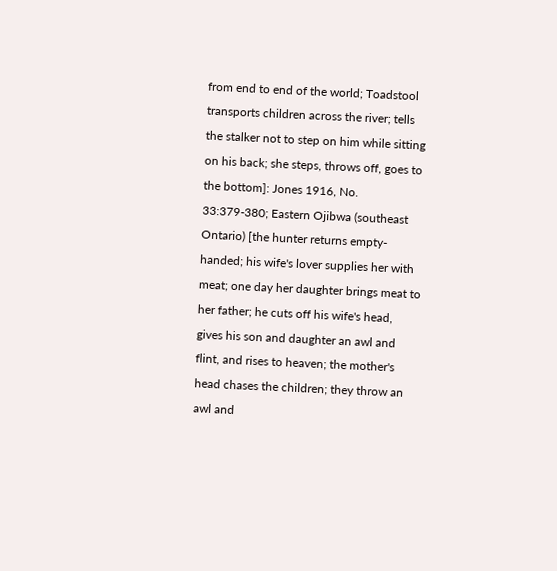from end to end of the world; Toadstool transports children across the river; tells the stalker not to step on him while sitting on his back; she steps, throws off, goes to the bottom]: Jones 1916, No. 33:379-380; Eastern Ojibwa (southeast Ontario) [the hunter returns empty-handed; his wife's lover supplies her with meat; one day her daughter brings meat to her father; he cuts off his wife's head, gives his son and daughter an awl and flint, and rises to heaven; the mother's head chases the children; they throw an awl and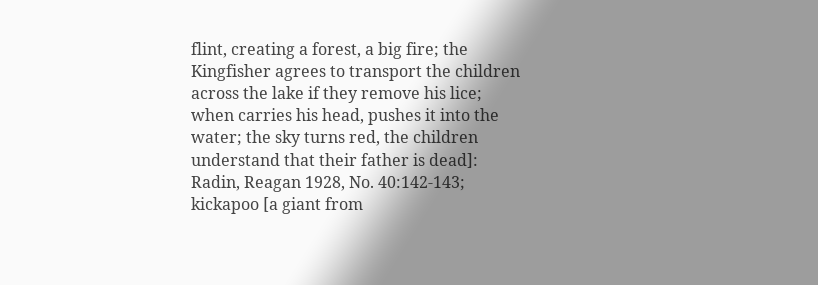flint, creating a forest, a big fire; the Kingfisher agrees to transport the children across the lake if they remove his lice; when carries his head, pushes it into the water; the sky turns red, the children understand that their father is dead]: Radin, Reagan 1928, No. 40:142-143; kickapoo [a giant from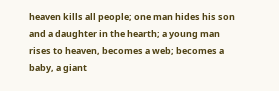heaven kills all people; one man hides his son and a daughter in the hearth; a young man rises to heaven, becomes a web; becomes a baby, a giant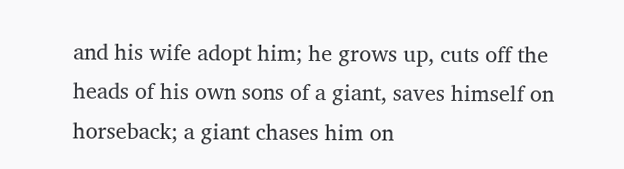and his wife adopt him; he grows up, cuts off the heads of his own sons of a giant, saves himself on horseback; a giant chases him on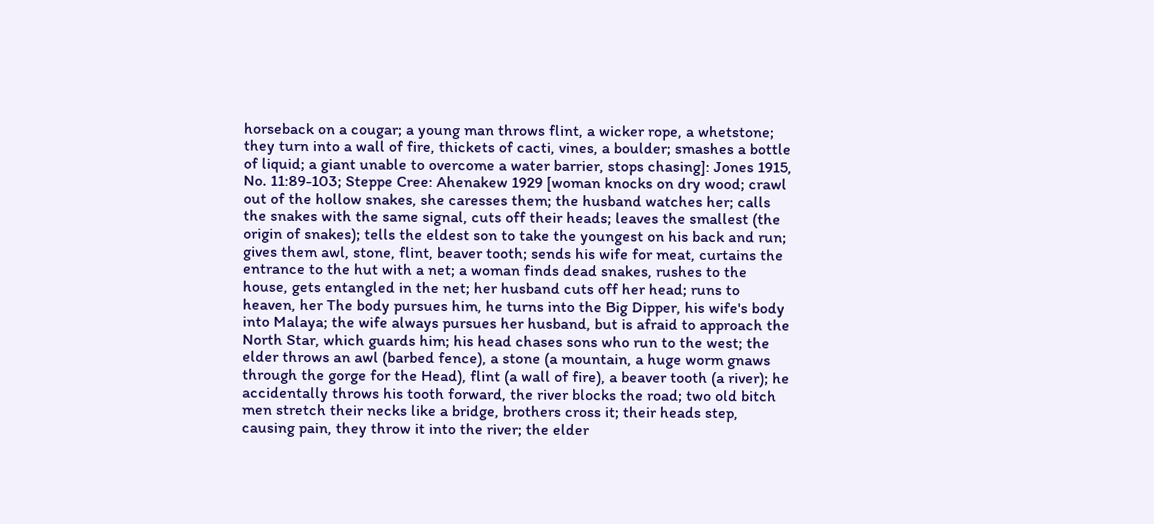horseback on a cougar; a young man throws flint, a wicker rope, a whetstone; they turn into a wall of fire, thickets of cacti, vines, a boulder; smashes a bottle of liquid; a giant unable to overcome a water barrier, stops chasing]: Jones 1915, No. 11:89-103; Steppe Cree: Ahenakew 1929 [woman knocks on dry wood; crawl out of the hollow snakes, she caresses them; the husband watches her; calls the snakes with the same signal, cuts off their heads; leaves the smallest (the origin of snakes); tells the eldest son to take the youngest on his back and run; gives them awl, stone, flint, beaver tooth; sends his wife for meat, curtains the entrance to the hut with a net; a woman finds dead snakes, rushes to the house, gets entangled in the net; her husband cuts off her head; runs to heaven, her The body pursues him, he turns into the Big Dipper, his wife's body into Malaya; the wife always pursues her husband, but is afraid to approach the North Star, which guards him; his head chases sons who run to the west; the elder throws an awl (barbed fence), a stone (a mountain, a huge worm gnaws through the gorge for the Head), flint (a wall of fire), a beaver tooth (a river); he accidentally throws his tooth forward, the river blocks the road; two old bitch men stretch their necks like a bridge, brothers cross it; their heads step, causing pain, they throw it into the river; the elder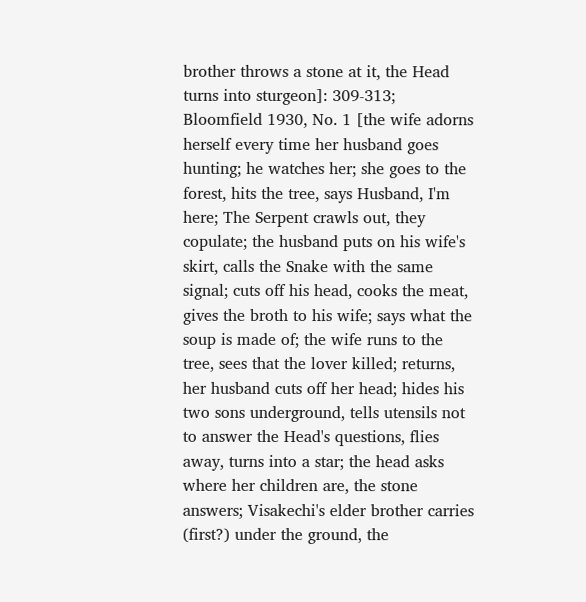brother throws a stone at it, the Head turns into sturgeon]: 309-313; Bloomfield 1930, No. 1 [the wife adorns herself every time her husband goes hunting; he watches her; she goes to the forest, hits the tree, says Husband, I'm here; The Serpent crawls out, they copulate; the husband puts on his wife's skirt, calls the Snake with the same signal; cuts off his head, cooks the meat, gives the broth to his wife; says what the soup is made of; the wife runs to the tree, sees that the lover killed; returns, her husband cuts off her head; hides his two sons underground, tells utensils not to answer the Head's questions, flies away, turns into a star; the head asks where her children are, the stone answers; Visakechi's elder brother carries (first?) under the ground, the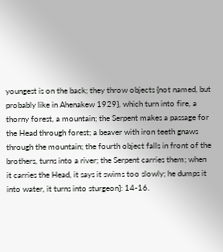youngest is on the back; they throw objects {not named, but probably like in Ahenakew 1929}, which turn into fire, a thorny forest, a mountain; the Serpent makes a passage for the Head through forest; a beaver with iron teeth gnaws through the mountain; the fourth object falls in front of the brothers, turns into a river; the Serpent carries them; when it carries the Head, it says it swims too slowly; he dumps it into water, it turns into sturgeon]: 14-16.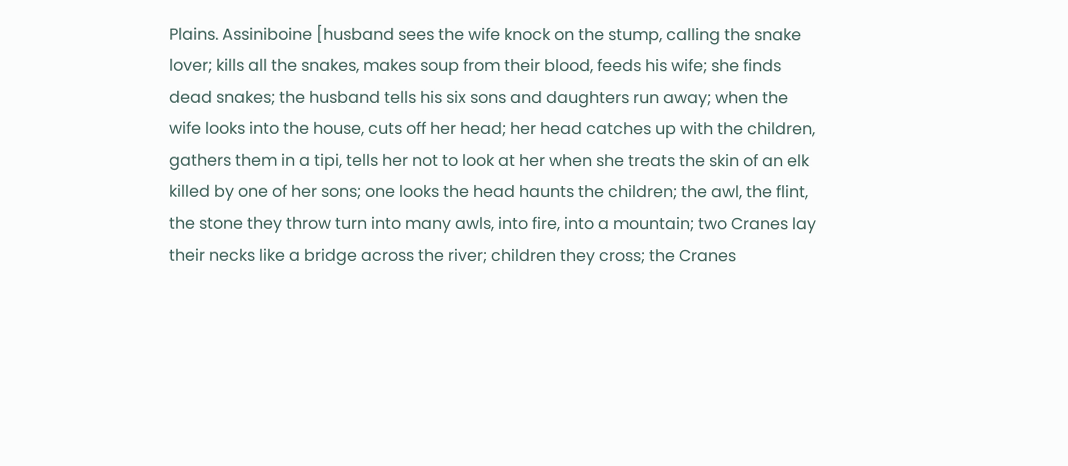Plains. Assiniboine [husband sees the wife knock on the stump, calling the snake lover; kills all the snakes, makes soup from their blood, feeds his wife; she finds dead snakes; the husband tells his six sons and daughters run away; when the wife looks into the house, cuts off her head; her head catches up with the children, gathers them in a tipi, tells her not to look at her when she treats the skin of an elk killed by one of her sons; one looks the head haunts the children; the awl, the flint, the stone they throw turn into many awls, into fire, into a mountain; two Cranes lay their necks like a bridge across the river; children they cross; the Cranes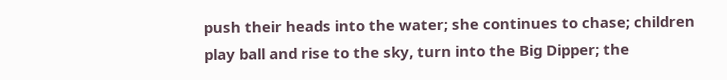push their heads into the water; she continues to chase; children play ball and rise to the sky, turn into the Big Dipper; the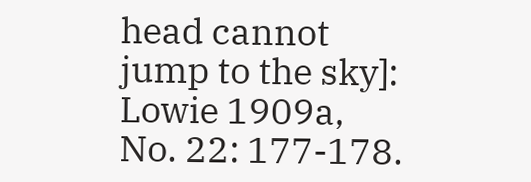head cannot jump to the sky]: Lowie 1909a, No. 22: 177-178.